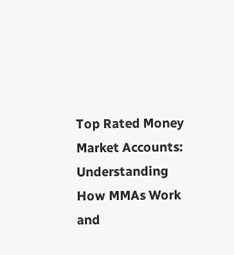Top Rated Money Market Accounts: Understanding How MMAs Work and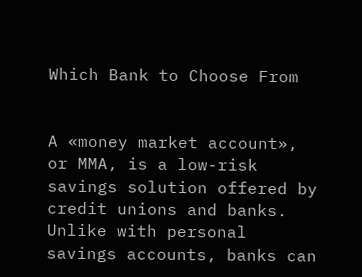Which Bank to Choose From


A «money market account», or MMA, is a low-risk savings solution offered by credit unions and banks. Unlike with personal savings accounts, banks can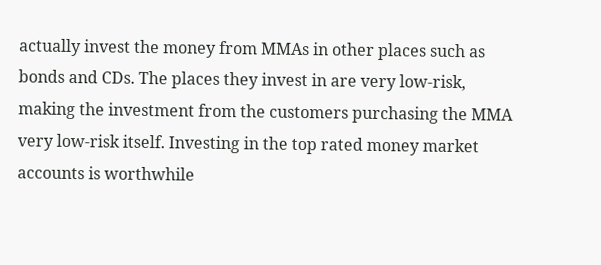actually invest the money from MMAs in other places such as bonds and CDs. The places they invest in are very low-risk, making the investment from the customers purchasing the MMA very low-risk itself. Investing in the top rated money market accounts is worthwhile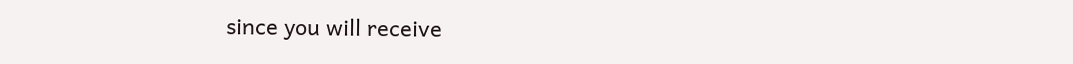since you will receive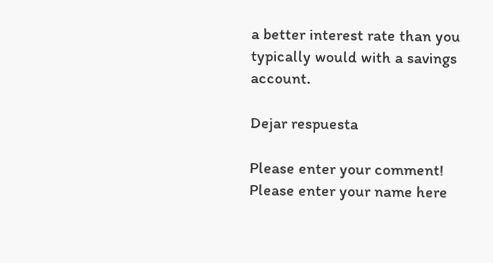a better interest rate than you typically would with a savings account.

Dejar respuesta

Please enter your comment!
Please enter your name here